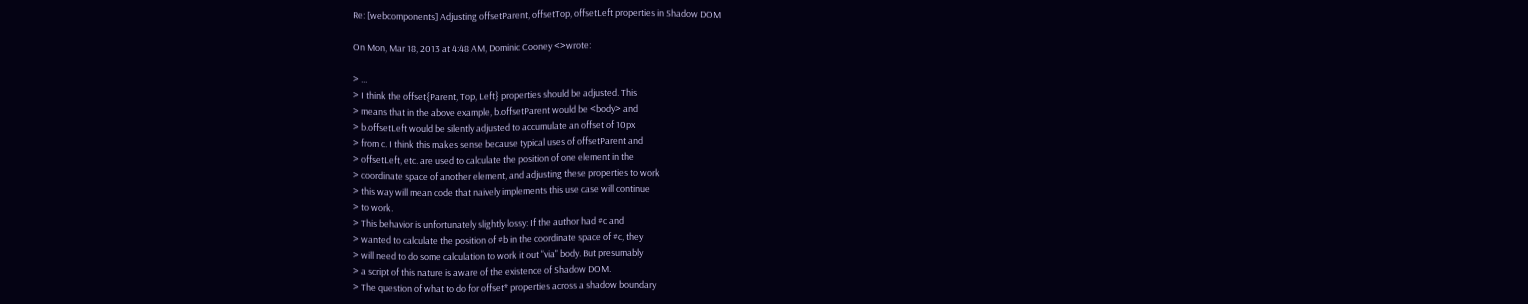Re: [webcomponents] Adjusting offsetParent, offsetTop, offsetLeft properties in Shadow DOM

On Mon, Mar 18, 2013 at 4:48 AM, Dominic Cooney <>wrote:

> ...
> I think the offset{Parent, Top, Left} properties should be adjusted. This
> means that in the above example, b.offsetParent would be <body> and
> b.offsetLeft would be silently adjusted to accumulate an offset of 10px
> from c. I think this makes sense because typical uses of offsetParent and
> offsetLeft, etc. are used to calculate the position of one element in the
> coordinate space of another element, and adjusting these properties to work
> this way will mean code that naively implements this use case will continue
> to work.
> This behavior is unfortunately slightly lossy: If the author had #c and
> wanted to calculate the position of #b in the coordinate space of #c, they
> will need to do some calculation to work it out "via" body. But presumably
> a script of this nature is aware of the existence of Shadow DOM.
> The question of what to do for offset* properties across a shadow boundary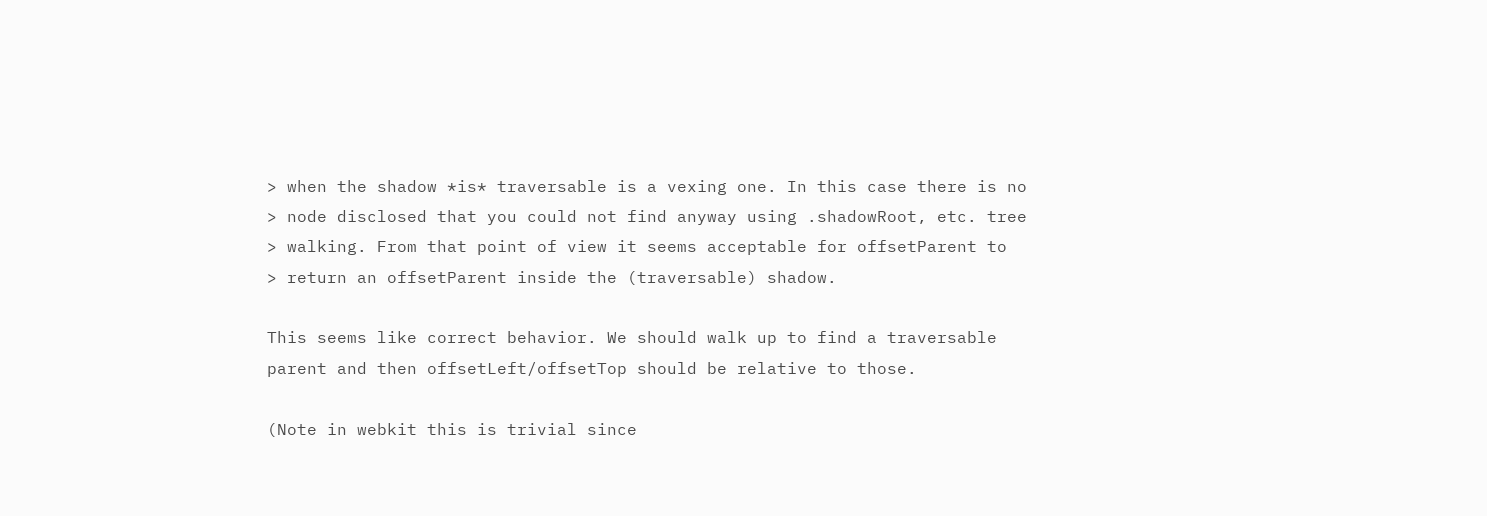> when the shadow *is* traversable is a vexing one. In this case there is no
> node disclosed that you could not find anyway using .shadowRoot, etc. tree
> walking. From that point of view it seems acceptable for offsetParent to
> return an offsetParent inside the (traversable) shadow.

This seems like correct behavior. We should walk up to find a traversable
parent and then offsetLeft/offsetTop should be relative to those.

(Note in webkit this is trivial since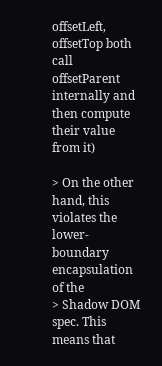offsetLeft, offsetTop both call
offsetParent internally and then compute their value from it)

> On the other hand, this violates the lower-boundary encapsulation of the
> Shadow DOM spec. This means that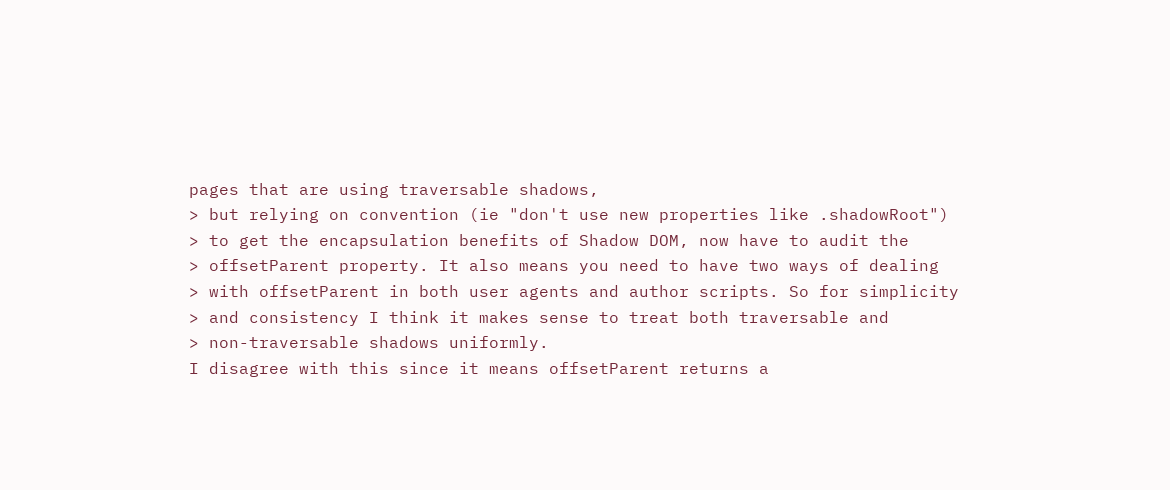pages that are using traversable shadows,
> but relying on convention (ie "don't use new properties like .shadowRoot")
> to get the encapsulation benefits of Shadow DOM, now have to audit the
> offsetParent property. It also means you need to have two ways of dealing
> with offsetParent in both user agents and author scripts. So for simplicity
> and consistency I think it makes sense to treat both traversable and
> non-traversable shadows uniformly.
I disagree with this since it means offsetParent returns a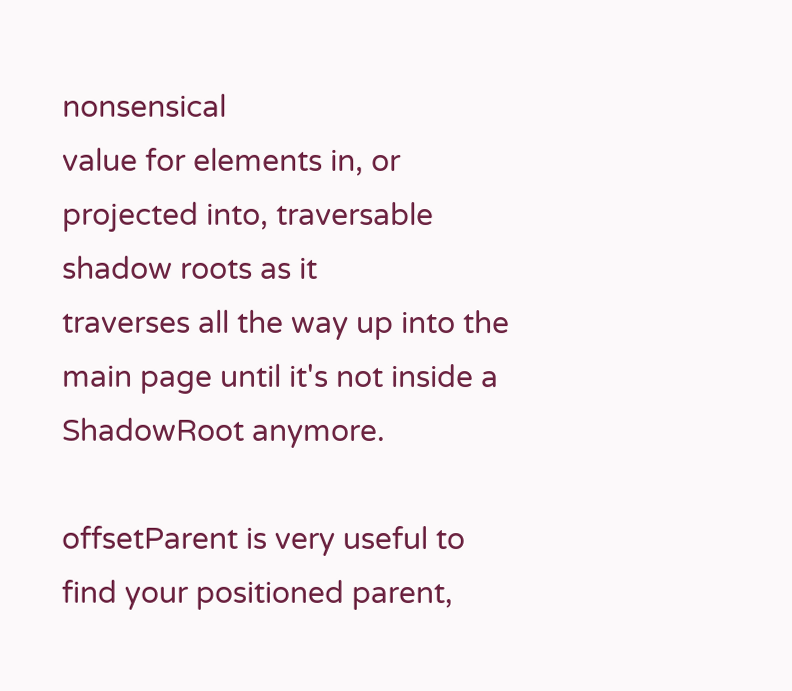nonsensical
value for elements in, or projected into, traversable shadow roots as it
traverses all the way up into the main page until it's not inside a
ShadowRoot anymore.

offsetParent is very useful to find your positioned parent,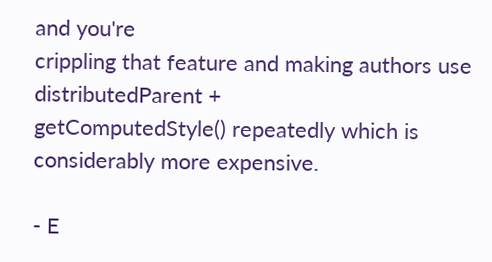and you're
crippling that feature and making authors use distributedParent +
getComputedStyle() repeatedly which is considerably more expensive.

- E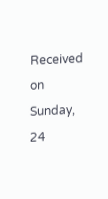Received on Sunday, 24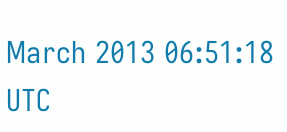March 2013 06:51:18 UTC